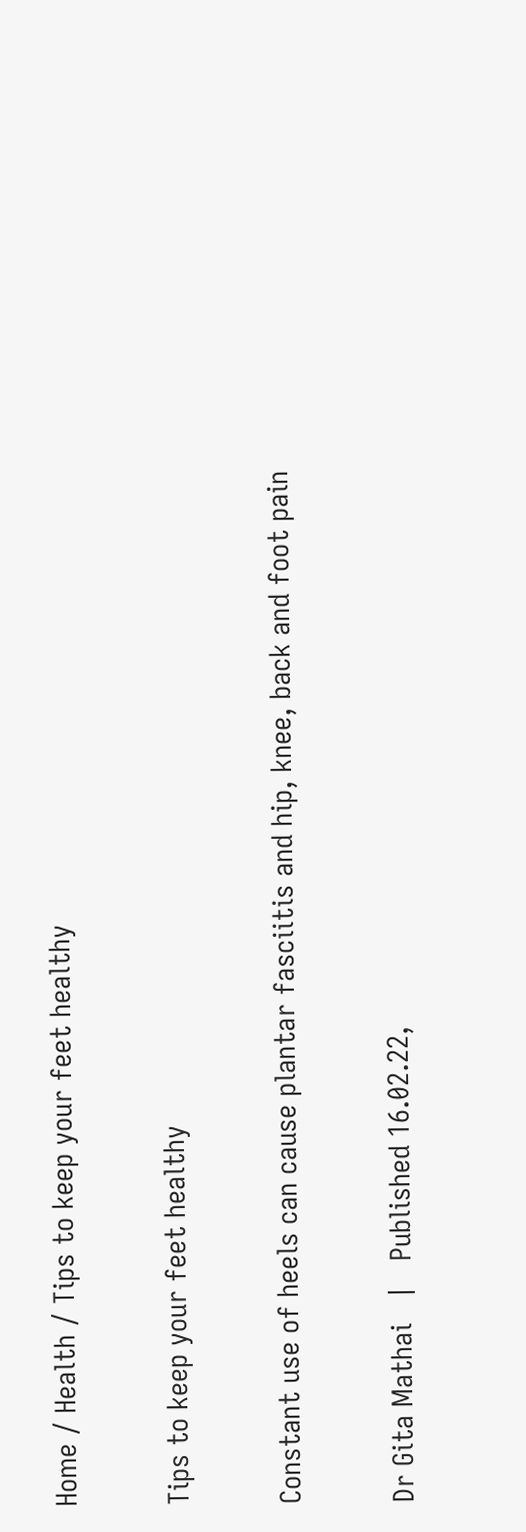Home / Health / Tips to keep your feet healthy

Tips to keep your feet healthy

Constant use of heels can cause plantar fasciitis and hip, knee, back and foot pain

Dr Gita Mathai   |   Published 16.02.22,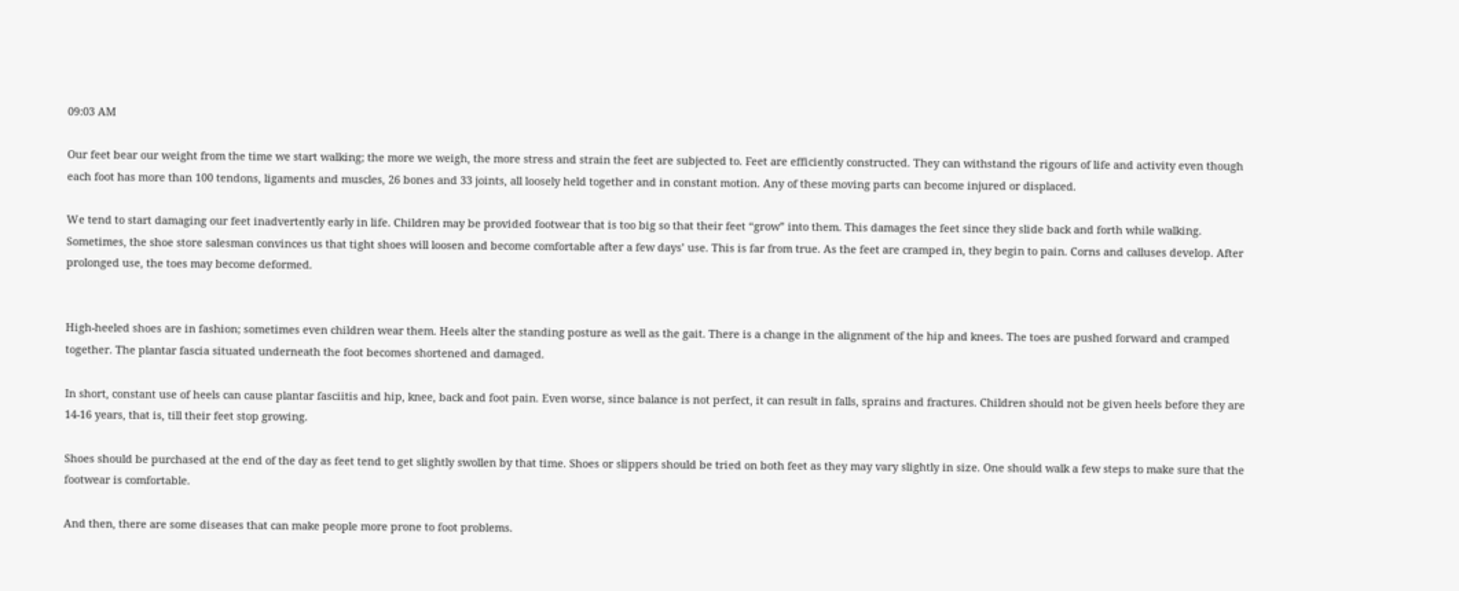09:03 AM

Our feet bear our weight from the time we start walking; the more we weigh, the more stress and strain the feet are subjected to. Feet are efficiently constructed. They can withstand the rigours of life and activity even though each foot has more than 100 tendons, ligaments and muscles, 26 bones and 33 joints, all loosely held together and in constant motion. Any of these moving parts can become injured or displaced.

We tend to start damaging our feet inadvertently early in life. Children may be provided footwear that is too big so that their feet “grow” into them. This damages the feet since they slide back and forth while walking. Sometimes, the shoe store salesman convinces us that tight shoes will loosen and become comfortable after a few days’ use. This is far from true. As the feet are cramped in, they begin to pain. Corns and calluses develop. After prolonged use, the toes may become deformed.


High-heeled shoes are in fashion; sometimes even children wear them. Heels alter the standing posture as well as the gait. There is a change in the alignment of the hip and knees. The toes are pushed forward and cramped together. The plantar fascia situated underneath the foot becomes shortened and damaged.

In short, constant use of heels can cause plantar fasciitis and hip, knee, back and foot pain. Even worse, since balance is not perfect, it can result in falls, sprains and fractures. Children should not be given heels before they are 14-16 years, that is, till their feet stop growing.

Shoes should be purchased at the end of the day as feet tend to get slightly swollen by that time. Shoes or slippers should be tried on both feet as they may vary slightly in size. One should walk a few steps to make sure that the footwear is comfortable.

And then, there are some diseases that can make people more prone to foot problems.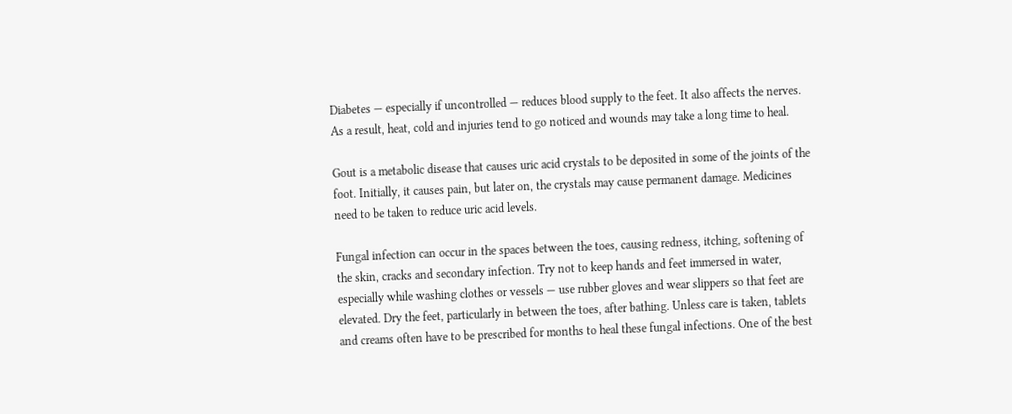Diabetes — especially if uncontrolled — reduces blood supply to the feet. It also affects the nerves. As a result, heat, cold and injuries tend to go noticed and wounds may take a long time to heal.

Gout is a metabolic disease that causes uric acid crystals to be deposited in some of the joints of the foot. Initially, it causes pain, but later on, the crystals may cause permanent damage. Medicines need to be taken to reduce uric acid levels.

Fungal infection can occur in the spaces between the toes, causing redness, itching, softening of the skin, cracks and secondary infection. Try not to keep hands and feet immersed in water, especially while washing clothes or vessels — use rubber gloves and wear slippers so that feet are elevated. Dry the feet, particularly in between the toes, after bathing. Unless care is taken, tablets and creams often have to be prescribed for months to heal these fungal infections. One of the best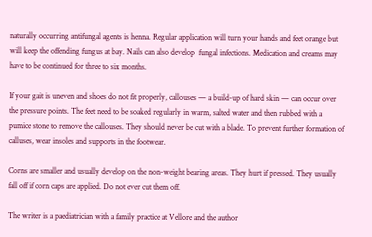naturally occurring antifungal agents is henna. Regular application will turn your hands and feet orange but will keep the offending fungus at bay. Nails can also develop  fungal infections. Medication and creams may have to be continued for three to six months.

If your gait is uneven and shoes do not fit properly, callouses — a build-up of hard skin — can occur over the pressure points. The feet need to be soaked regularly in warm, salted water and then rubbed with a pumice stone to remove the callouses. They should never be cut with a blade. To prevent further formation of calluses, wear insoles and supports in the footwear.

Corns are smaller and usually develop on the non-weight bearing areas. They hurt if pressed. They usually fall off if corn caps are applied. Do not ever cut them off.

The writer is a paediatrician with a family practice at Vellore and the author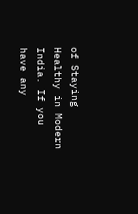of Staying Healthy in Modern India. If you have any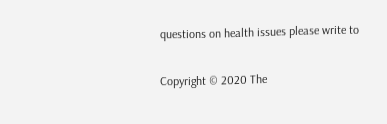questions on health issues please write to

Copyright © 2020 The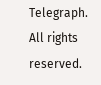Telegraph. All rights reserved.